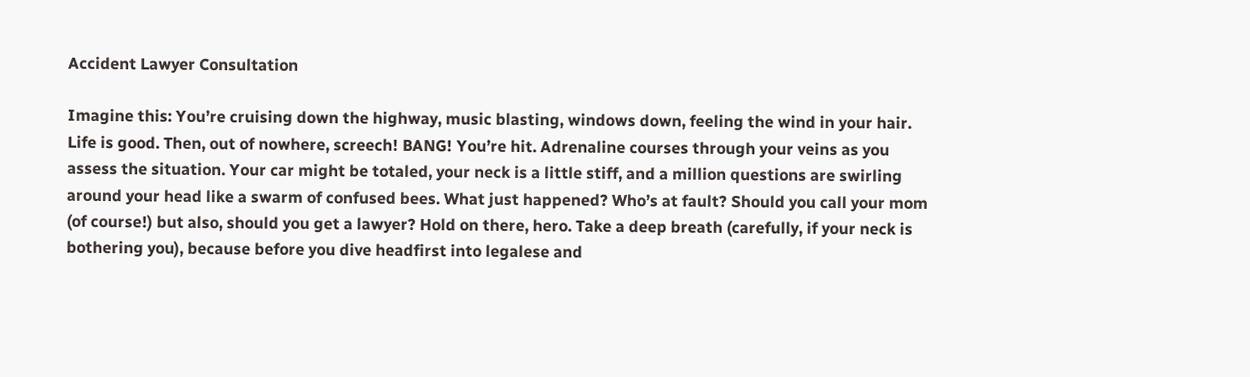Accident Lawyer Consultation

Imagine this: You’re cruising down the highway, music blasting, windows down, feeling the wind in your hair. Life is good. Then, out of nowhere, screech! BANG! You’re hit. Adrenaline courses through your veins as you assess the situation. Your car might be totaled, your neck is a little stiff, and a million questions are swirling around your head like a swarm of confused bees. What just happened? Who’s at fault? Should you call your mom (of course!) but also, should you get a lawyer? Hold on there, hero. Take a deep breath (carefully, if your neck is bothering you), because before you dive headfirst into legalese and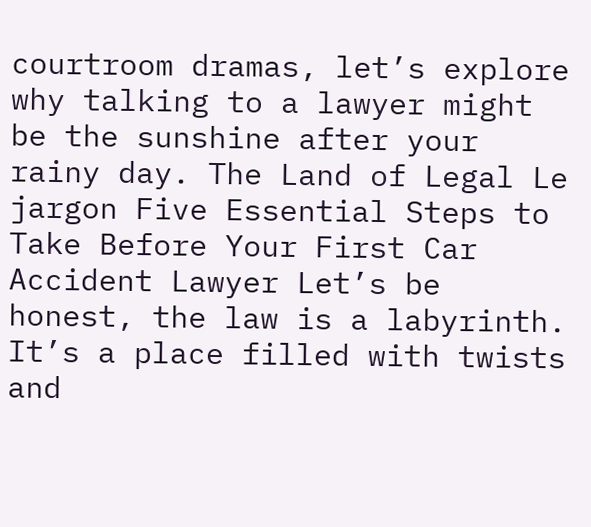courtroom dramas, let’s explore why talking to a lawyer might be the sunshine after your rainy day. The Land of Legal Le jargon Five Essential Steps to Take Before Your First Car Accident Lawyer Let’s be honest, the law is a labyrinth. It’s a place filled with twists and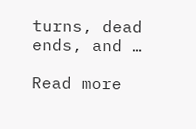turns, dead ends, and …

Read more